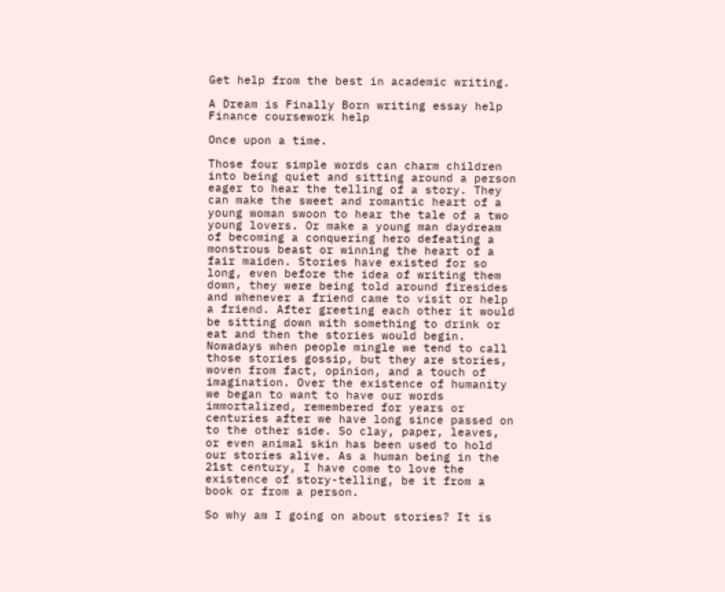Get help from the best in academic writing.

A Dream is Finally Born writing essay help Finance coursework help

Once upon a time.

Those four simple words can charm children into being quiet and sitting around a person eager to hear the telling of a story. They can make the sweet and romantic heart of a young woman swoon to hear the tale of a two young lovers. Or make a young man daydream of becoming a conquering hero defeating a monstrous beast or winning the heart of a fair maiden. Stories have existed for so long, even before the idea of writing them down, they were being told around firesides and whenever a friend came to visit or help a friend. After greeting each other it would be sitting down with something to drink or eat and then the stories would begin. Nowadays when people mingle we tend to call those stories gossip, but they are stories, woven from fact, opinion, and a touch of imagination. Over the existence of humanity we began to want to have our words immortalized, remembered for years or centuries after we have long since passed on to the other side. So clay, paper, leaves, or even animal skin has been used to hold our stories alive. As a human being in the 21st century, I have come to love the existence of story-telling, be it from a book or from a person.

So why am I going on about stories? It is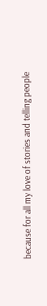because for all my love of stories and telling people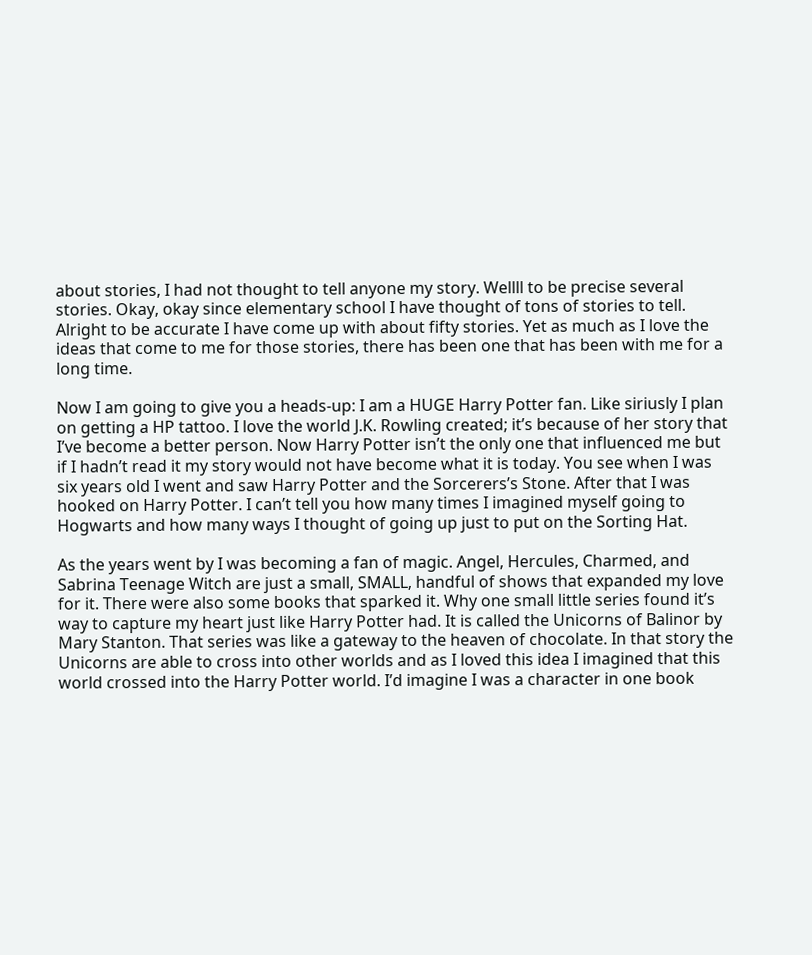about stories, I had not thought to tell anyone my story. Wellll to be precise several stories. Okay, okay since elementary school I have thought of tons of stories to tell. Alright to be accurate I have come up with about fifty stories. Yet as much as I love the ideas that come to me for those stories, there has been one that has been with me for a long time.

Now I am going to give you a heads-up: I am a HUGE Harry Potter fan. Like siriusly I plan on getting a HP tattoo. I love the world J.K. Rowling created; it’s because of her story that I’ve become a better person. Now Harry Potter isn’t the only one that influenced me but if I hadn’t read it my story would not have become what it is today. You see when I was six years old I went and saw Harry Potter and the Sorcerers’s Stone. After that I was hooked on Harry Potter. I can’t tell you how many times I imagined myself going to Hogwarts and how many ways I thought of going up just to put on the Sorting Hat.

As the years went by I was becoming a fan of magic. Angel, Hercules, Charmed, and Sabrina Teenage Witch are just a small, SMALL, handful of shows that expanded my love for it. There were also some books that sparked it. Why one small little series found it’s way to capture my heart just like Harry Potter had. It is called the Unicorns of Balinor by Mary Stanton. That series was like a gateway to the heaven of chocolate. In that story the Unicorns are able to cross into other worlds and as I loved this idea I imagined that this world crossed into the Harry Potter world. I’d imagine I was a character in one book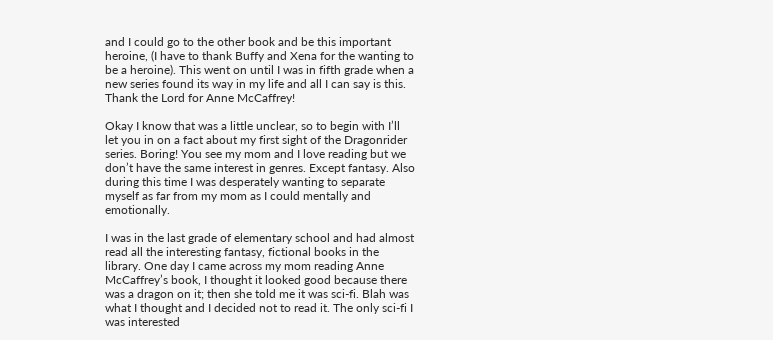and I could go to the other book and be this important heroine, (I have to thank Buffy and Xena for the wanting to be a heroine). This went on until I was in fifth grade when a new series found its way in my life and all I can say is this. Thank the Lord for Anne McCaffrey!

Okay I know that was a little unclear, so to begin with I’ll let you in on a fact about my first sight of the Dragonrider series. Boring! You see my mom and I love reading but we don’t have the same interest in genres. Except fantasy. Also during this time I was desperately wanting to separate myself as far from my mom as I could mentally and emotionally.

I was in the last grade of elementary school and had almost read all the interesting fantasy, fictional books in the library. One day I came across my mom reading Anne McCaffrey’s book, I thought it looked good because there was a dragon on it; then she told me it was sci-fi. Blah was what I thought and I decided not to read it. The only sci-fi I was interested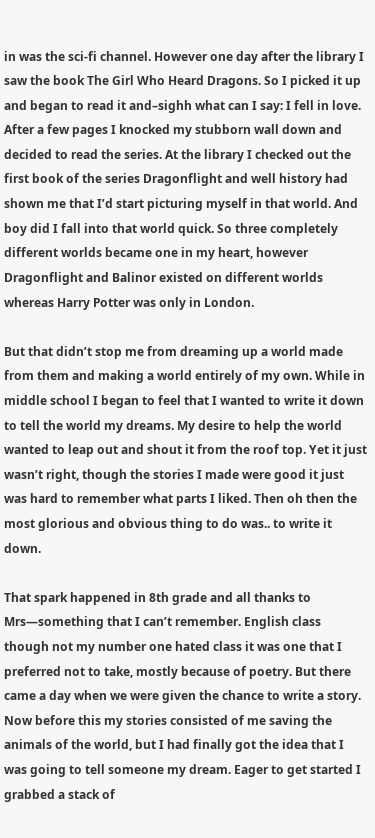in was the sci-fi channel. However one day after the library I saw the book The Girl Who Heard Dragons. So I picked it up and began to read it and–sighh what can I say: I fell in love. After a few pages I knocked my stubborn wall down and decided to read the series. At the library I checked out the first book of the series Dragonflight and well history had shown me that I’d start picturing myself in that world. And boy did I fall into that world quick. So three completely different worlds became one in my heart, however Dragonflight and Balinor existed on different worlds whereas Harry Potter was only in London.

But that didn’t stop me from dreaming up a world made from them and making a world entirely of my own. While in middle school I began to feel that I wanted to write it down to tell the world my dreams. My desire to help the world wanted to leap out and shout it from the roof top. Yet it just wasn’t right, though the stories I made were good it just was hard to remember what parts I liked. Then oh then the most glorious and obvious thing to do was.. to write it down.

That spark happened in 8th grade and all thanks to Mrs—something that I can’t remember. English class though not my number one hated class it was one that I preferred not to take, mostly because of poetry. But there came a day when we were given the chance to write a story. Now before this my stories consisted of me saving the animals of the world, but I had finally got the idea that I was going to tell someone my dream. Eager to get started I grabbed a stack of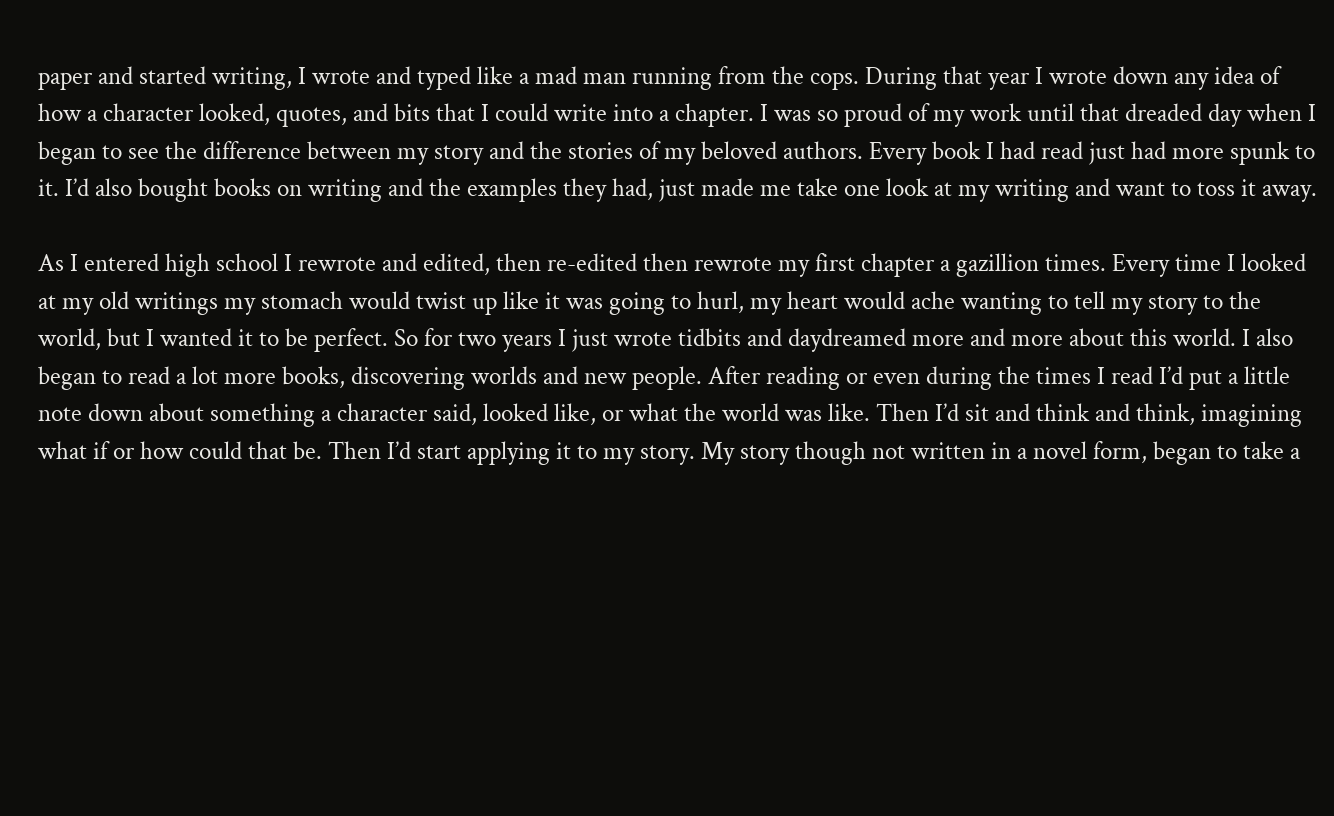paper and started writing, I wrote and typed like a mad man running from the cops. During that year I wrote down any idea of how a character looked, quotes, and bits that I could write into a chapter. I was so proud of my work until that dreaded day when I began to see the difference between my story and the stories of my beloved authors. Every book I had read just had more spunk to it. I’d also bought books on writing and the examples they had, just made me take one look at my writing and want to toss it away.

As I entered high school I rewrote and edited, then re-edited then rewrote my first chapter a gazillion times. Every time I looked at my old writings my stomach would twist up like it was going to hurl, my heart would ache wanting to tell my story to the world, but I wanted it to be perfect. So for two years I just wrote tidbits and daydreamed more and more about this world. I also began to read a lot more books, discovering worlds and new people. After reading or even during the times I read I’d put a little note down about something a character said, looked like, or what the world was like. Then I’d sit and think and think, imagining what if or how could that be. Then I’d start applying it to my story. My story though not written in a novel form, began to take a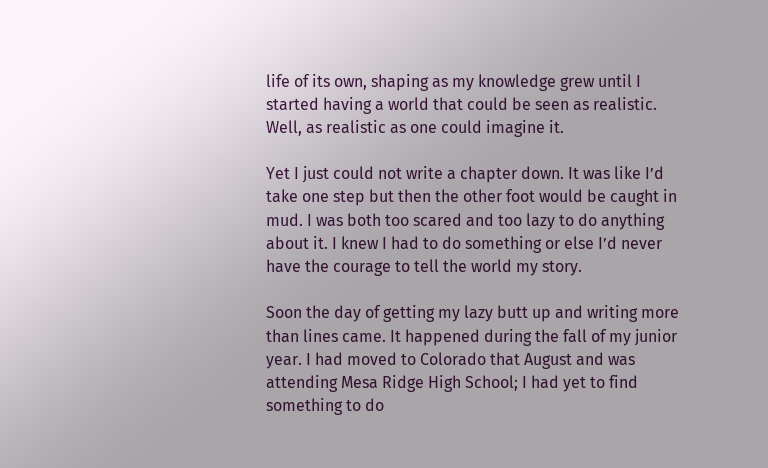life of its own, shaping as my knowledge grew until I started having a world that could be seen as realistic. Well, as realistic as one could imagine it.

Yet I just could not write a chapter down. It was like I’d take one step but then the other foot would be caught in mud. I was both too scared and too lazy to do anything about it. I knew I had to do something or else I’d never have the courage to tell the world my story.

Soon the day of getting my lazy butt up and writing more than lines came. It happened during the fall of my junior year. I had moved to Colorado that August and was attending Mesa Ridge High School; I had yet to find something to do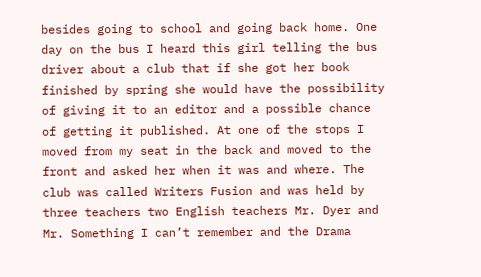besides going to school and going back home. One day on the bus I heard this girl telling the bus driver about a club that if she got her book finished by spring she would have the possibility of giving it to an editor and a possible chance of getting it published. At one of the stops I moved from my seat in the back and moved to the front and asked her when it was and where. The club was called Writers Fusion and was held by three teachers two English teachers Mr. Dyer and Mr. Something I can’t remember and the Drama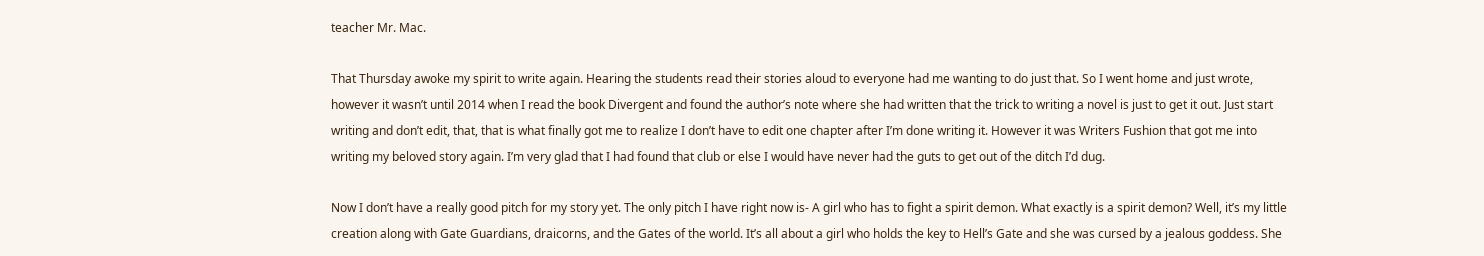teacher Mr. Mac.

That Thursday awoke my spirit to write again. Hearing the students read their stories aloud to everyone had me wanting to do just that. So I went home and just wrote, however it wasn’t until 2014 when I read the book Divergent and found the author’s note where she had written that the trick to writing a novel is just to get it out. Just start writing and don’t edit, that, that is what finally got me to realize I don’t have to edit one chapter after I’m done writing it. However it was Writers Fushion that got me into writing my beloved story again. I’m very glad that I had found that club or else I would have never had the guts to get out of the ditch I’d dug.

Now I don’t have a really good pitch for my story yet. The only pitch I have right now is- A girl who has to fight a spirit demon. What exactly is a spirit demon? Well, it’s my little creation along with Gate Guardians, draicorns, and the Gates of the world. It’s all about a girl who holds the key to Hell’s Gate and she was cursed by a jealous goddess. She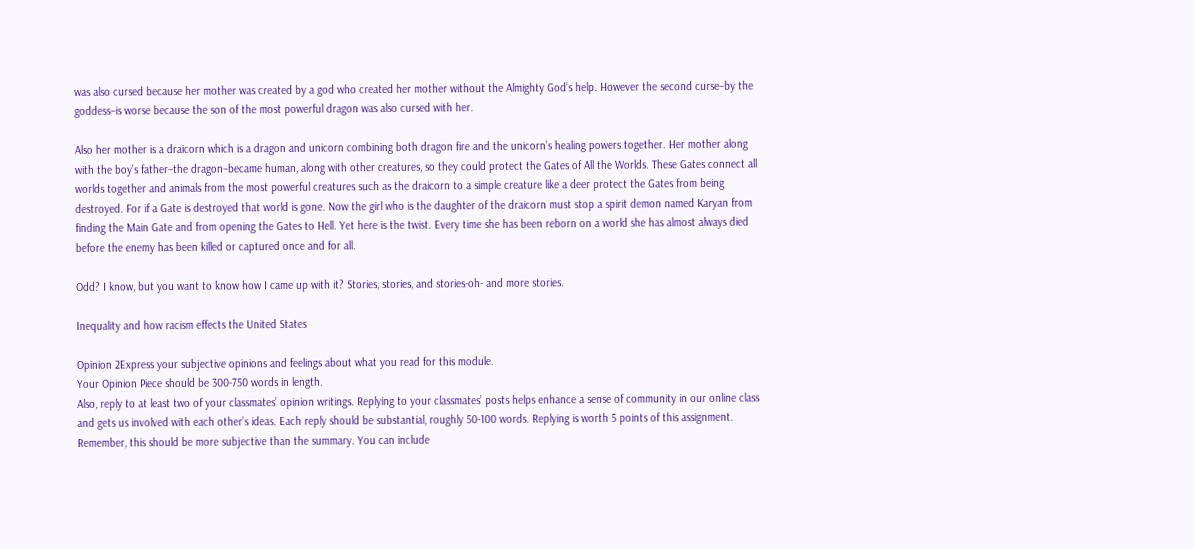was also cursed because her mother was created by a god who created her mother without the Almighty God’s help. However the second curse–by the goddess–is worse because the son of the most powerful dragon was also cursed with her.

Also her mother is a draicorn which is a dragon and unicorn combining both dragon fire and the unicorn’s healing powers together. Her mother along with the boy’s father–the dragon–became human, along with other creatures, so they could protect the Gates of All the Worlds. These Gates connect all worlds together and animals from the most powerful creatures such as the draicorn to a simple creature like a deer protect the Gates from being destroyed. For if a Gate is destroyed that world is gone. Now the girl who is the daughter of the draicorn must stop a spirit demon named Karyan from finding the Main Gate and from opening the Gates to Hell. Yet here is the twist. Every time she has been reborn on a world she has almost always died before the enemy has been killed or captured once and for all.

Odd? I know, but you want to know how I came up with it? Stories, stories, and stories-oh- and more stories.

Inequality and how racism effects the United States

Opinion 2Express your subjective opinions and feelings about what you read for this module.
Your Opinion Piece should be 300-750 words in length.
Also, reply to at least two of your classmates’ opinion writings. Replying to your classmates’ posts helps enhance a sense of community in our online class and gets us involved with each other’s ideas. Each reply should be substantial, roughly 50-100 words. Replying is worth 5 points of this assignment.
Remember, this should be more subjective than the summary. You can include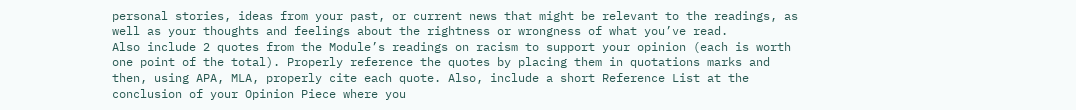personal stories, ideas from your past, or current news that might be relevant to the readings, as well as your thoughts and feelings about the rightness or wrongness of what you’ve read.
Also include 2 quotes from the Module’s readings on racism to support your opinion (each is worth one point of the total). Properly reference the quotes by placing them in quotations marks and then, using APA, MLA, properly cite each quote. Also, include a short Reference List at the conclusion of your Opinion Piece where you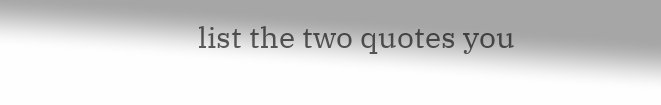list the two quotes you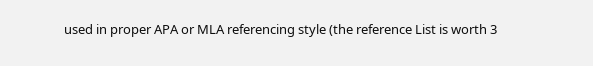used in proper APA or MLA referencing style (the reference List is worth 3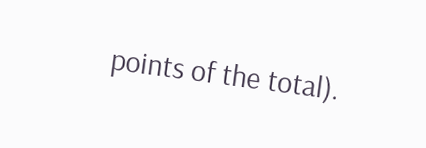points of the total).